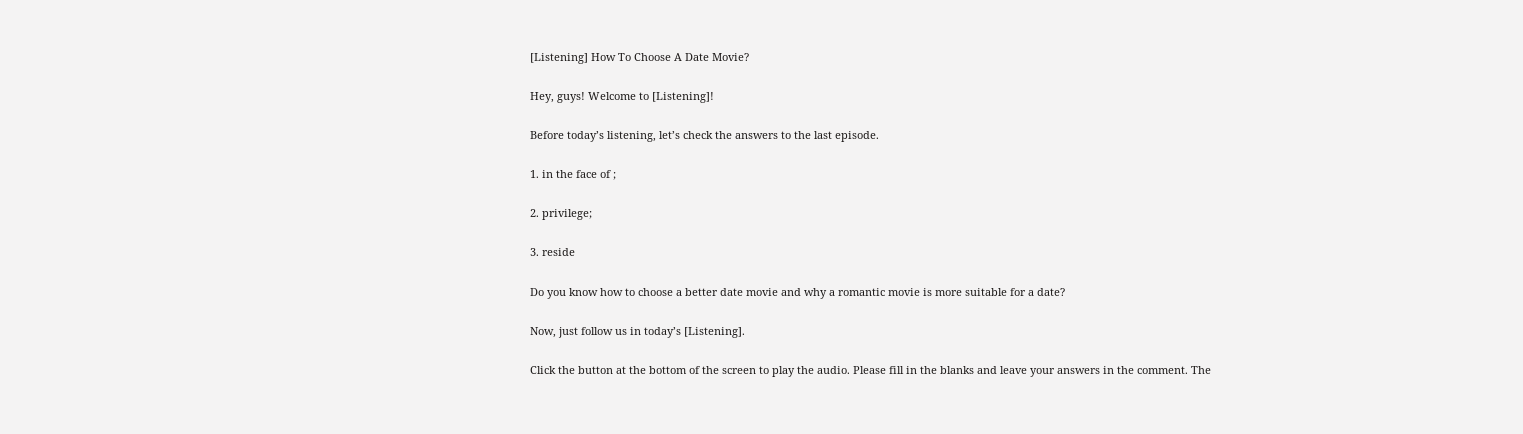[Listening] How To Choose A Date Movie?

Hey, guys! Welcome to [Listening]!

Before today’s listening, let’s check the answers to the last episode.

1. in the face of ;

2. privilege;

3. reside

Do you know how to choose a better date movie and why a romantic movie is more suitable for a date?

Now, just follow us in today’s [Listening].

Click the button at the bottom of the screen to play the audio. Please fill in the blanks and leave your answers in the comment. The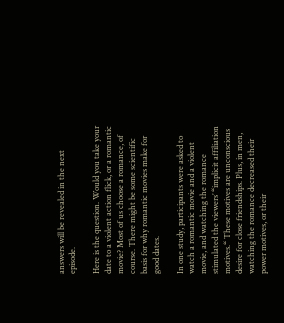answers will be revealed in the next episode.

Here is the question. Would you take your date to a violent action flick, or a romantic movie? Most of us choose a romance, of course. There might be some scientific basis for why romantic movies make for good dates.

In one study, participants were asked to watch a romantic movie and a violent movie, and watching the romance stimulated the viewers’ “implicit affiliation motives.“ These motives are unconscious desire for close friendships. Plus, in men, watching the romance decreased their power motives, or their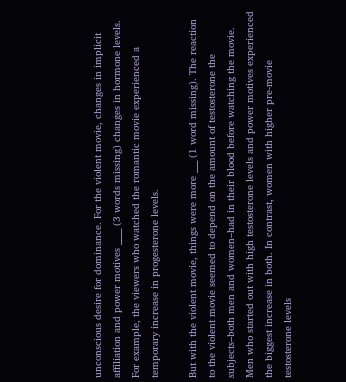unconscious desire for dominance. For the violent movie, changes in implicit affiliation and power motives ____ (3 words missing) changes in hormone levels. For example, the viewers who watched the romantic movie experienced a temporary increase in progesterone levels.

But with the violent movie, things were more ___ (1 word missing). The reaction to the violent movie seemed to depend on the amount of testosterone the subjects–both men and women–had in their blood before watching the movie. Men who started out with high testosterone levels and power motives experienced the biggest increase in both. In contrast, women with higher pre-movie testosterone levels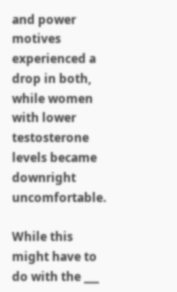and power motives experienced a drop in both, while women with lower testosterone levels became downright uncomfortable.

While this might have to do with the ___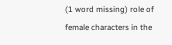(1 word missing) role of female characters in the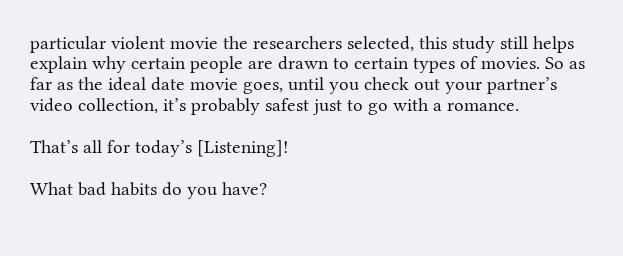particular violent movie the researchers selected, this study still helps explain why certain people are drawn to certain types of movies. So as far as the ideal date movie goes, until you check out your partner’s video collection, it’s probably safest just to go with a romance.

That’s all for today’s [Listening]!

What bad habits do you have?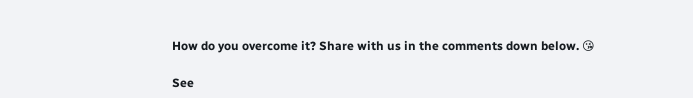How do you overcome it? Share with us in the comments down below. 😘

See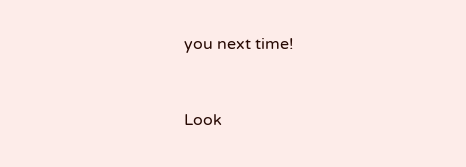you next time!


Look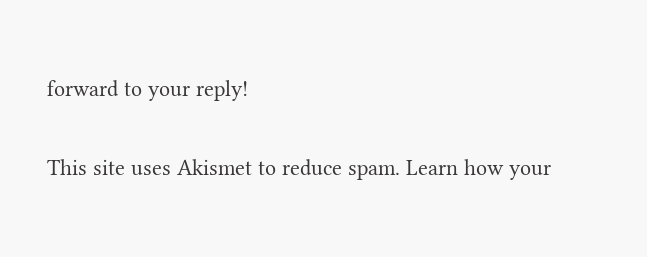forward to your reply!

This site uses Akismet to reduce spam. Learn how your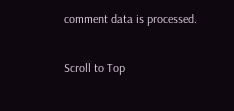comment data is processed.


Scroll to Top